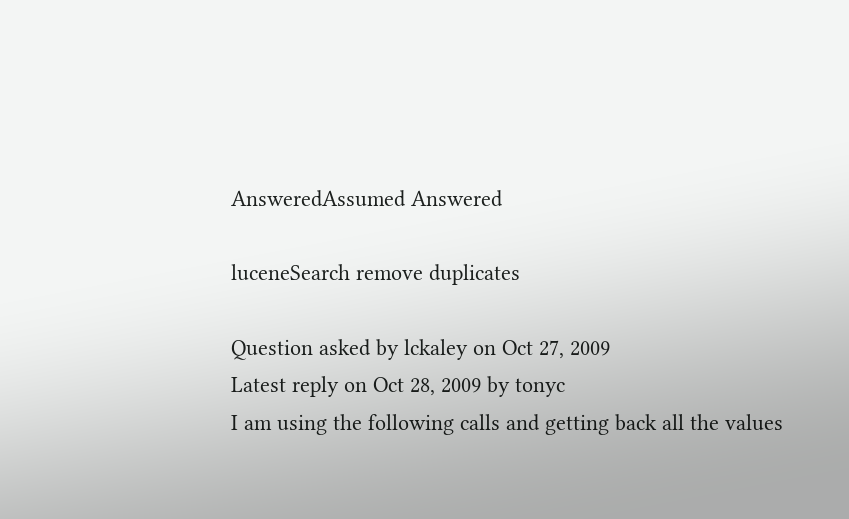AnsweredAssumed Answered

luceneSearch remove duplicates

Question asked by lckaley on Oct 27, 2009
Latest reply on Oct 28, 2009 by tonyc
I am using the following calls and getting back all the values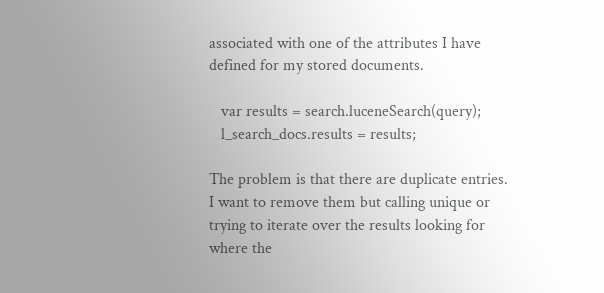associated with one of the attributes I have defined for my stored documents.

   var results = search.luceneSearch(query);
   l_search_docs.results = results;

The problem is that there are duplicate entries.  I want to remove them but calling unique or trying to iterate over the results looking for where the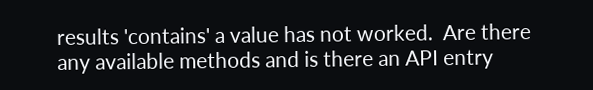results 'contains' a value has not worked.  Are there any available methods and is there an API entry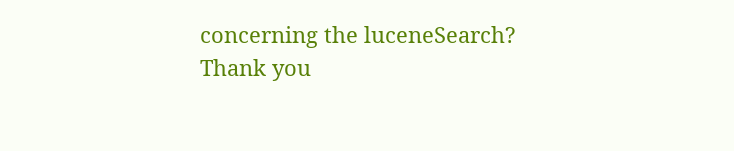concerning the luceneSearch?
Thank you